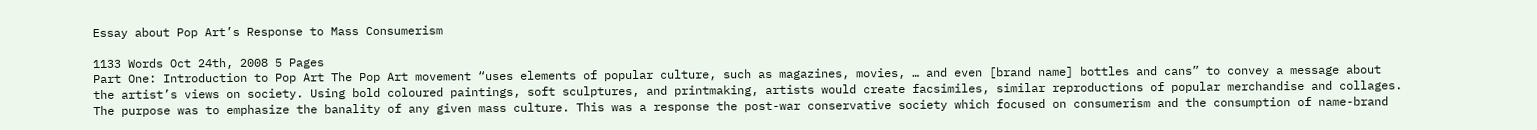Essay about Pop Art’s Response to Mass Consumerism

1133 Words Oct 24th, 2008 5 Pages
Part One: Introduction to Pop Art The Pop Art movement “uses elements of popular culture, such as magazines, movies, … and even [brand name] bottles and cans” to convey a message about the artist’s views on society. Using bold coloured paintings, soft sculptures, and printmaking, artists would create facsimiles, similar reproductions of popular merchandise and collages. The purpose was to emphasize the banality of any given mass culture. This was a response the post-war conservative society which focused on consumerism and the consumption of name-brand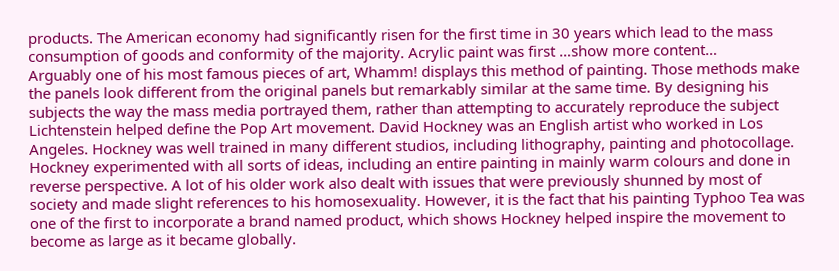products. The American economy had significantly risen for the first time in 30 years which lead to the mass consumption of goods and conformity of the majority. Acrylic paint was first …show more content…
Arguably one of his most famous pieces of art, Whamm! displays this method of painting. Those methods make the panels look different from the original panels but remarkably similar at the same time. By designing his subjects the way the mass media portrayed them, rather than attempting to accurately reproduce the subject Lichtenstein helped define the Pop Art movement. David Hockney was an English artist who worked in Los Angeles. Hockney was well trained in many different studios, including lithography, painting and photocollage. Hockney experimented with all sorts of ideas, including an entire painting in mainly warm colours and done in reverse perspective. A lot of his older work also dealt with issues that were previously shunned by most of society and made slight references to his homosexuality. However, it is the fact that his painting Typhoo Tea was one of the first to incorporate a brand named product, which shows Hockney helped inspire the movement to become as large as it became globally.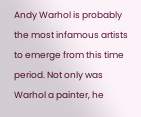Andy Warhol is probably the most infamous artists to emerge from this time period. Not only was Warhol a painter, he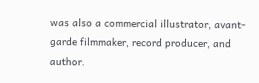was also a commercial illustrator, avant-garde filmmaker, record producer, and author.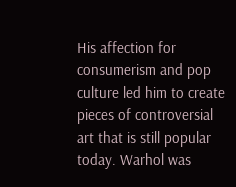His affection for consumerism and pop culture led him to create pieces of controversial art that is still popular today. Warhol was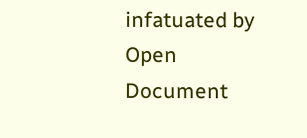infatuated by
Open Document